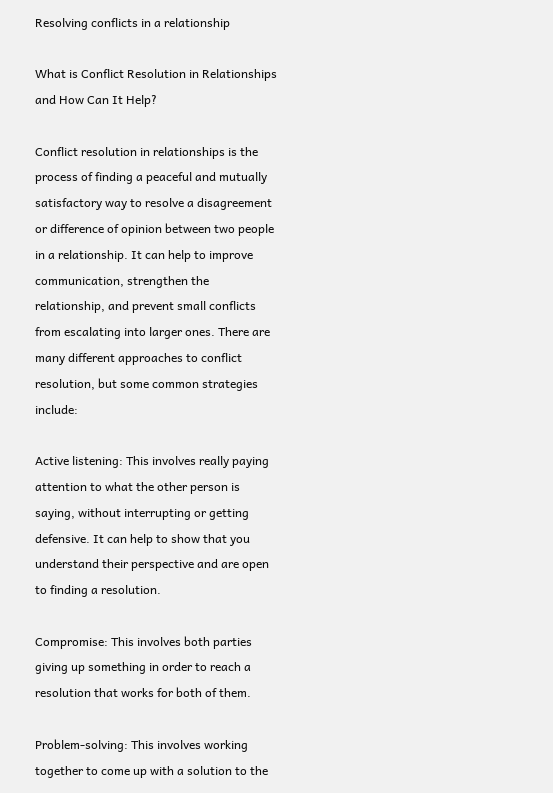Resolving conflicts in a relationship

What is Conflict Resolution in Relationships and How Can It Help?

Conflict resolution in relationships is the process of finding a peaceful and mutually satisfactory way to resolve a disagreement or difference of opinion between two people in a relationship. It can help to improve communication, strengthen the relationship, and prevent small conflicts from escalating into larger ones. There are many different approaches to conflict resolution, but some common strategies include:

Active listening: This involves really paying attention to what the other person is saying, without interrupting or getting defensive. It can help to show that you understand their perspective and are open to finding a resolution.

Compromise: This involves both parties giving up something in order to reach a resolution that works for both of them.

Problem-solving: This involves working together to come up with a solution to the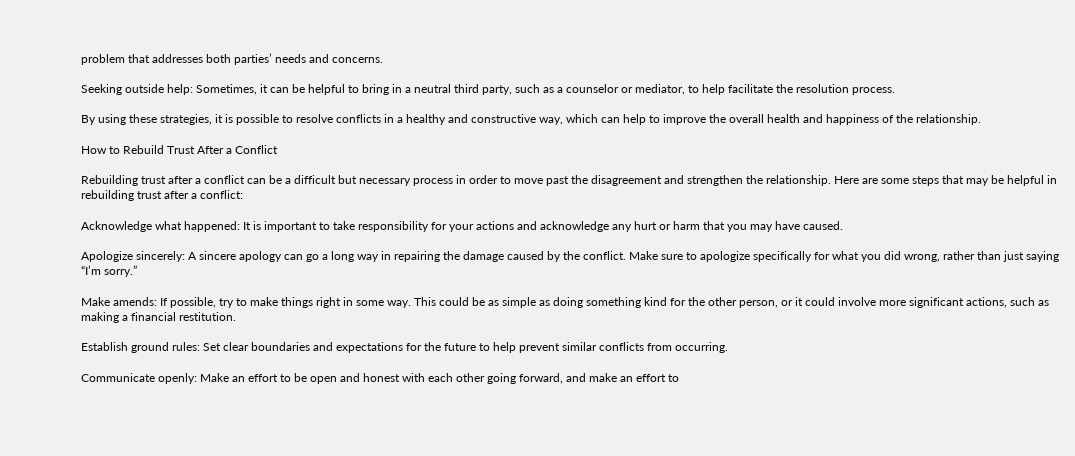problem that addresses both parties’ needs and concerns.

Seeking outside help: Sometimes, it can be helpful to bring in a neutral third party, such as a counselor or mediator, to help facilitate the resolution process.

By using these strategies, it is possible to resolve conflicts in a healthy and constructive way, which can help to improve the overall health and happiness of the relationship.

How to Rebuild Trust After a Conflict

Rebuilding trust after a conflict can be a difficult but necessary process in order to move past the disagreement and strengthen the relationship. Here are some steps that may be helpful in rebuilding trust after a conflict:

Acknowledge what happened: It is important to take responsibility for your actions and acknowledge any hurt or harm that you may have caused.

Apologize sincerely: A sincere apology can go a long way in repairing the damage caused by the conflict. Make sure to apologize specifically for what you did wrong, rather than just saying “I’m sorry.”

Make amends: If possible, try to make things right in some way. This could be as simple as doing something kind for the other person, or it could involve more significant actions, such as making a financial restitution.

Establish ground rules: Set clear boundaries and expectations for the future to help prevent similar conflicts from occurring.

Communicate openly: Make an effort to be open and honest with each other going forward, and make an effort to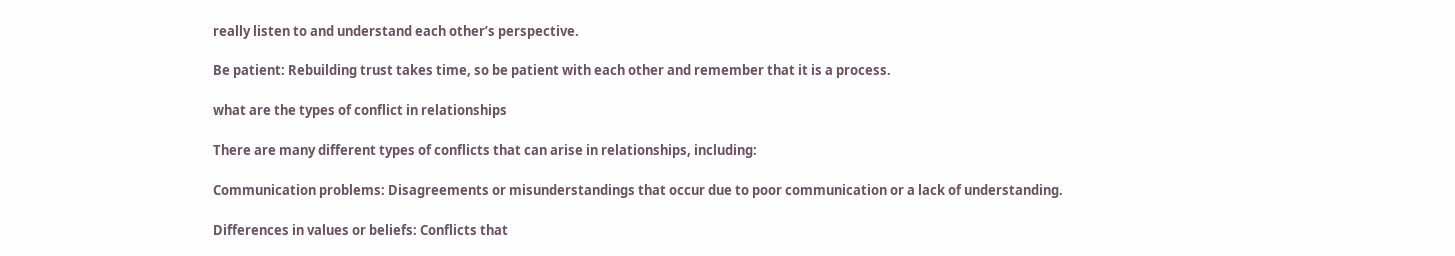really listen to and understand each other’s perspective.

Be patient: Rebuilding trust takes time, so be patient with each other and remember that it is a process.

what are the types of conflict in relationships

There are many different types of conflicts that can arise in relationships, including:

Communication problems: Disagreements or misunderstandings that occur due to poor communication or a lack of understanding.

Differences in values or beliefs: Conflicts that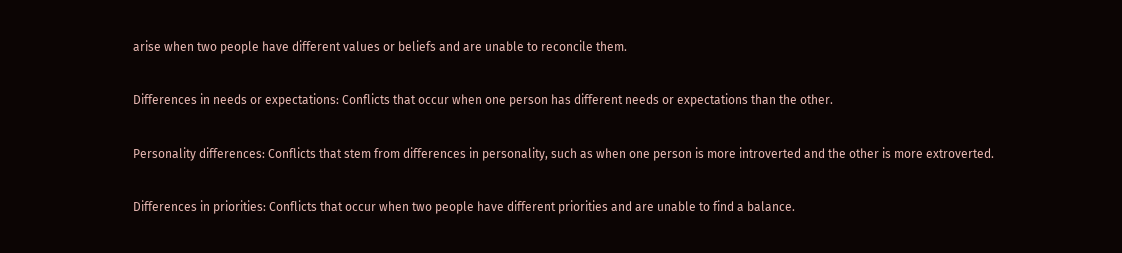arise when two people have different values or beliefs and are unable to reconcile them.

Differences in needs or expectations: Conflicts that occur when one person has different needs or expectations than the other.

Personality differences: Conflicts that stem from differences in personality, such as when one person is more introverted and the other is more extroverted.

Differences in priorities: Conflicts that occur when two people have different priorities and are unable to find a balance.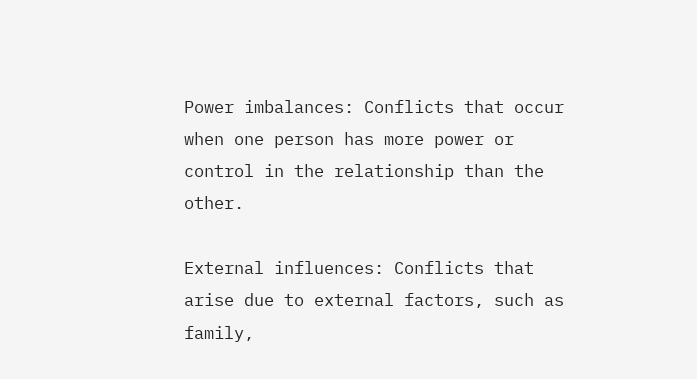Power imbalances: Conflicts that occur when one person has more power or control in the relationship than the other.

External influences: Conflicts that arise due to external factors, such as family,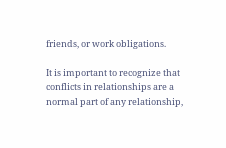friends, or work obligations.

It is important to recognize that conflicts in relationships are a normal part of any relationship,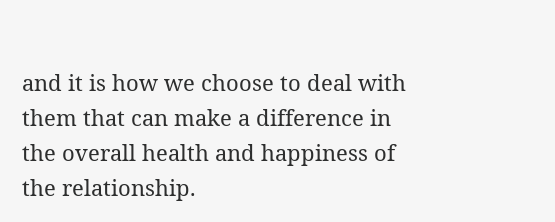and it is how we choose to deal with them that can make a difference in the overall health and happiness of the relationship.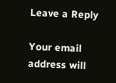Leave a Reply

Your email address will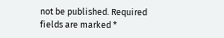not be published. Required fields are marked *